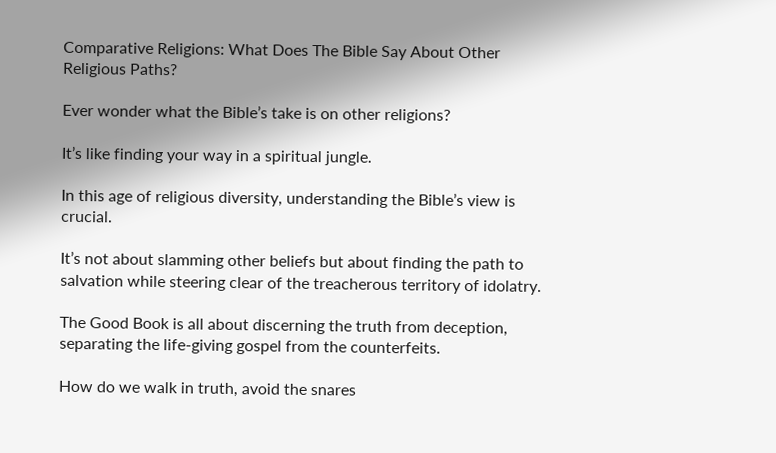Comparative Religions: What Does The Bible Say About Other Religious Paths?

Ever wonder what the Bible’s take is on other religions?

It’s like finding your way in a spiritual jungle.

In this age of religious diversity, understanding the Bible’s view is crucial.

It’s not about slamming other beliefs but about finding the path to salvation while steering clear of the treacherous territory of idolatry.

The Good Book is all about discerning the truth from deception, separating the life-giving gospel from the counterfeits.

How do we walk in truth, avoid the snares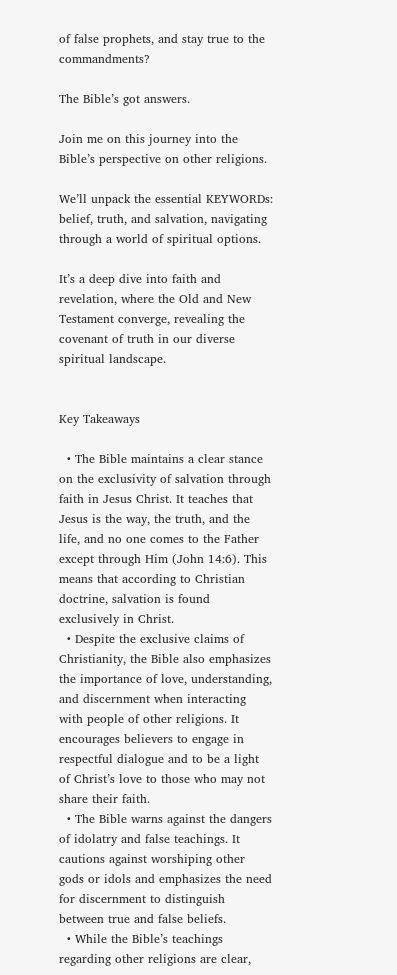of false prophets, and stay true to the commandments?

The Bible’s got answers.

Join me on this journey into the Bible’s perspective on other religions.

We’ll unpack the essential KEYWORDs: belief, truth, and salvation, navigating through a world of spiritual options.

It’s a deep dive into faith and revelation, where the Old and New Testament converge, revealing the covenant of truth in our diverse spiritual landscape.


Key Takeaways

  • The Bible maintains a clear stance on the exclusivity of salvation through faith in Jesus Christ. It teaches that Jesus is the way, the truth, and the life, and no one comes to the Father except through Him (John 14:6). This means that according to Christian doctrine, salvation is found exclusively in Christ.
  • Despite the exclusive claims of Christianity, the Bible also emphasizes the importance of love, understanding, and discernment when interacting with people of other religions. It encourages believers to engage in respectful dialogue and to be a light of Christ’s love to those who may not share their faith.
  • The Bible warns against the dangers of idolatry and false teachings. It cautions against worshiping other gods or idols and emphasizes the need for discernment to distinguish between true and false beliefs.
  • While the Bible’s teachings regarding other religions are clear,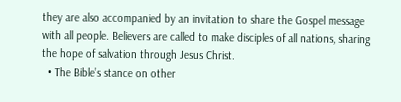they are also accompanied by an invitation to share the Gospel message with all people. Believers are called to make disciples of all nations, sharing the hope of salvation through Jesus Christ.
  • The Bible’s stance on other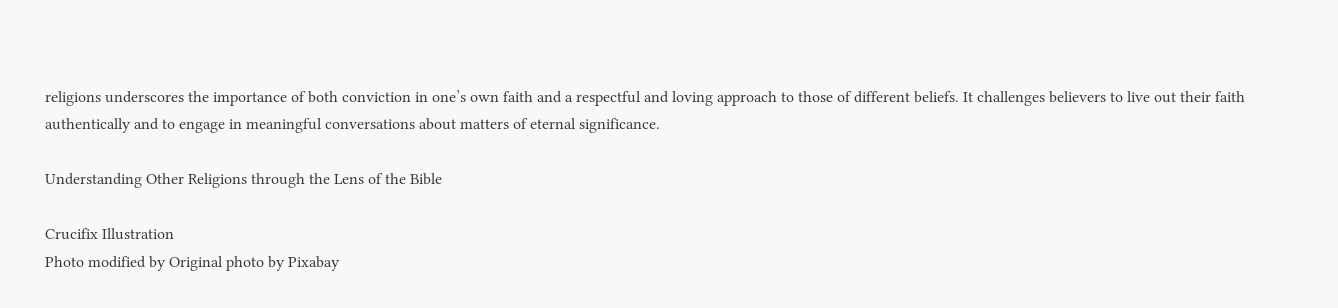religions underscores the importance of both conviction in one’s own faith and a respectful and loving approach to those of different beliefs. It challenges believers to live out their faith authentically and to engage in meaningful conversations about matters of eternal significance.

Understanding Other Religions through the Lens of the Bible

Crucifix Illustration
Photo modified by Original photo by Pixabay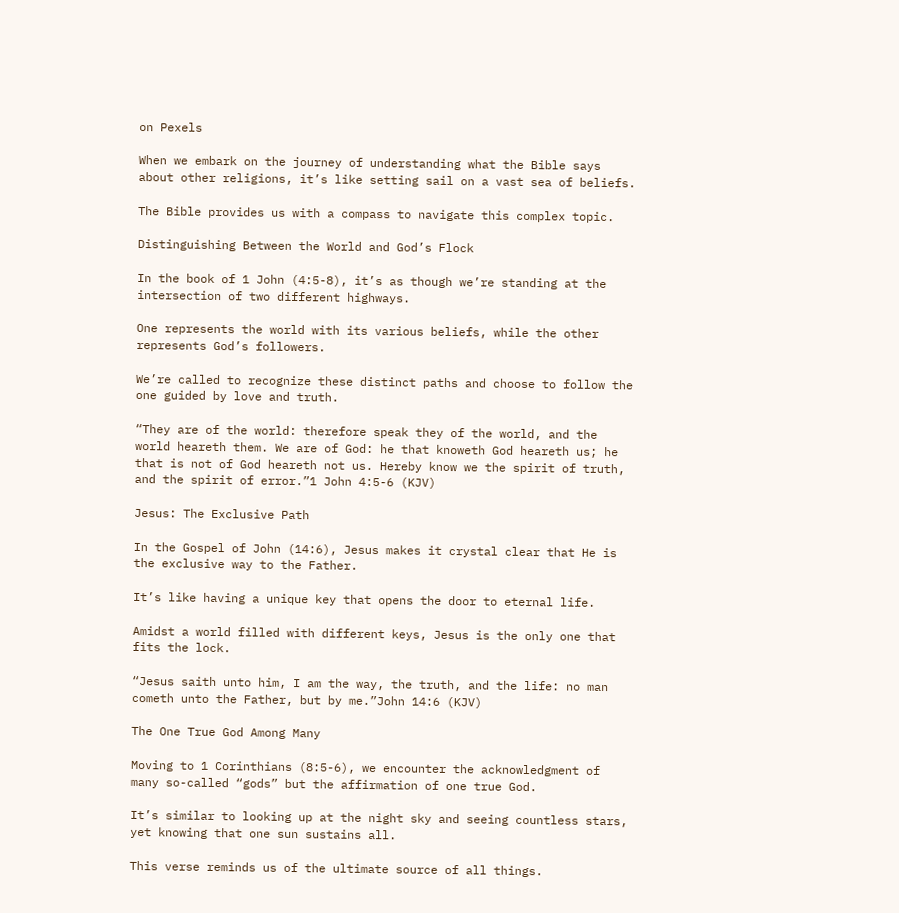on Pexels

When we embark on the journey of understanding what the Bible says about other religions, it’s like setting sail on a vast sea of beliefs.

The Bible provides us with a compass to navigate this complex topic.

Distinguishing Between the World and God’s Flock

In the book of 1 John (4:5-8), it’s as though we’re standing at the intersection of two different highways.

One represents the world with its various beliefs, while the other represents God’s followers.

We’re called to recognize these distinct paths and choose to follow the one guided by love and truth.

“They are of the world: therefore speak they of the world, and the world heareth them. We are of God: he that knoweth God heareth us; he that is not of God heareth not us. Hereby know we the spirit of truth, and the spirit of error.”1 John 4:5-6 (KJV)

Jesus: The Exclusive Path

In the Gospel of John (14:6), Jesus makes it crystal clear that He is the exclusive way to the Father.

It’s like having a unique key that opens the door to eternal life.

Amidst a world filled with different keys, Jesus is the only one that fits the lock.

“Jesus saith unto him, I am the way, the truth, and the life: no man cometh unto the Father, but by me.”John 14:6 (KJV)

The One True God Among Many

Moving to 1 Corinthians (8:5-6), we encounter the acknowledgment of many so-called “gods” but the affirmation of one true God.

It’s similar to looking up at the night sky and seeing countless stars, yet knowing that one sun sustains all.

This verse reminds us of the ultimate source of all things.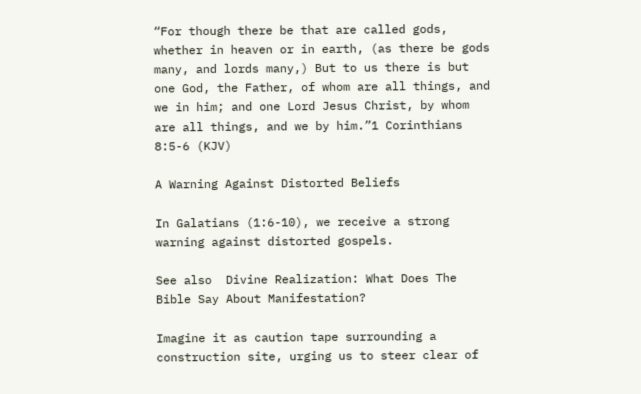“For though there be that are called gods, whether in heaven or in earth, (as there be gods many, and lords many,) But to us there is but one God, the Father, of whom are all things, and we in him; and one Lord Jesus Christ, by whom are all things, and we by him.”1 Corinthians 8:5-6 (KJV)

A Warning Against Distorted Beliefs

In Galatians (1:6-10), we receive a strong warning against distorted gospels.

See also  Divine Realization: What Does The Bible Say About Manifestation?

Imagine it as caution tape surrounding a construction site, urging us to steer clear of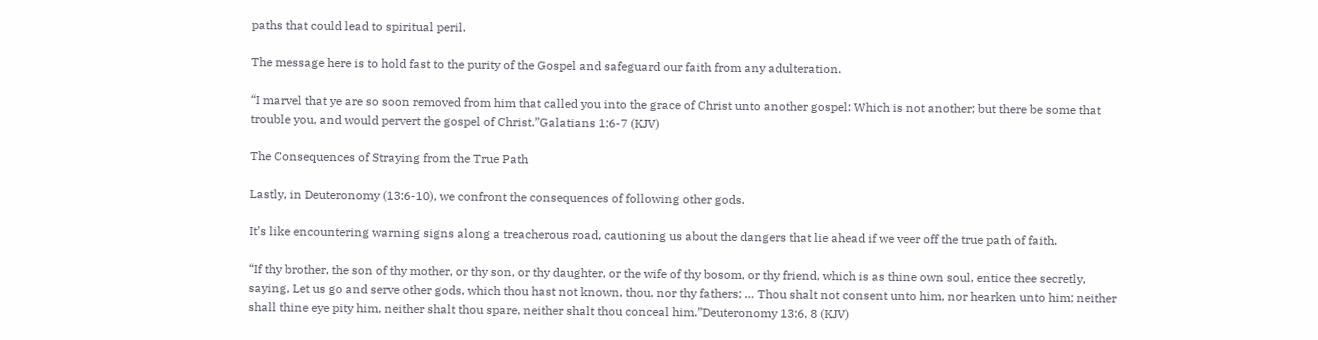paths that could lead to spiritual peril.

The message here is to hold fast to the purity of the Gospel and safeguard our faith from any adulteration.

“I marvel that ye are so soon removed from him that called you into the grace of Christ unto another gospel: Which is not another; but there be some that trouble you, and would pervert the gospel of Christ.”Galatians 1:6-7 (KJV)

The Consequences of Straying from the True Path

Lastly, in Deuteronomy (13:6-10), we confront the consequences of following other gods.

It’s like encountering warning signs along a treacherous road, cautioning us about the dangers that lie ahead if we veer off the true path of faith.

“If thy brother, the son of thy mother, or thy son, or thy daughter, or the wife of thy bosom, or thy friend, which is as thine own soul, entice thee secretly, saying, Let us go and serve other gods, which thou hast not known, thou, nor thy fathers; … Thou shalt not consent unto him, nor hearken unto him; neither shall thine eye pity him, neither shalt thou spare, neither shalt thou conceal him.”Deuteronomy 13:6, 8 (KJV)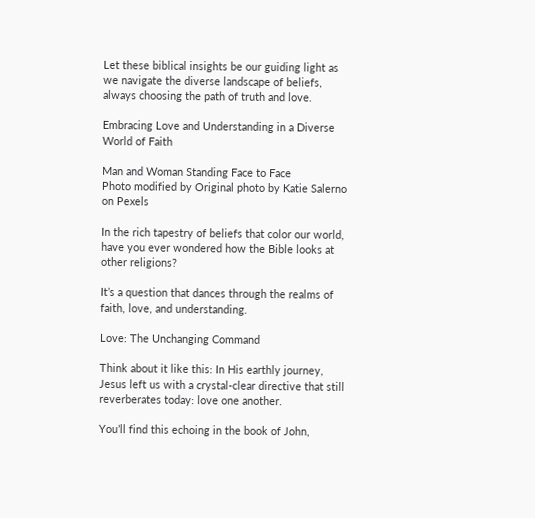Let these biblical insights be our guiding light as we navigate the diverse landscape of beliefs, always choosing the path of truth and love.

Embracing Love and Understanding in a Diverse World of Faith

Man and Woman Standing Face to Face
Photo modified by Original photo by Katie Salerno on Pexels

In the rich tapestry of beliefs that color our world, have you ever wondered how the Bible looks at other religions?

It’s a question that dances through the realms of faith, love, and understanding.

Love: The Unchanging Command

Think about it like this: In His earthly journey, Jesus left us with a crystal-clear directive that still reverberates today: love one another.

You’ll find this echoing in the book of John,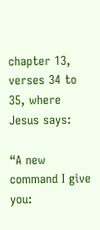chapter 13, verses 34 to 35, where Jesus says:

“A new command I give you: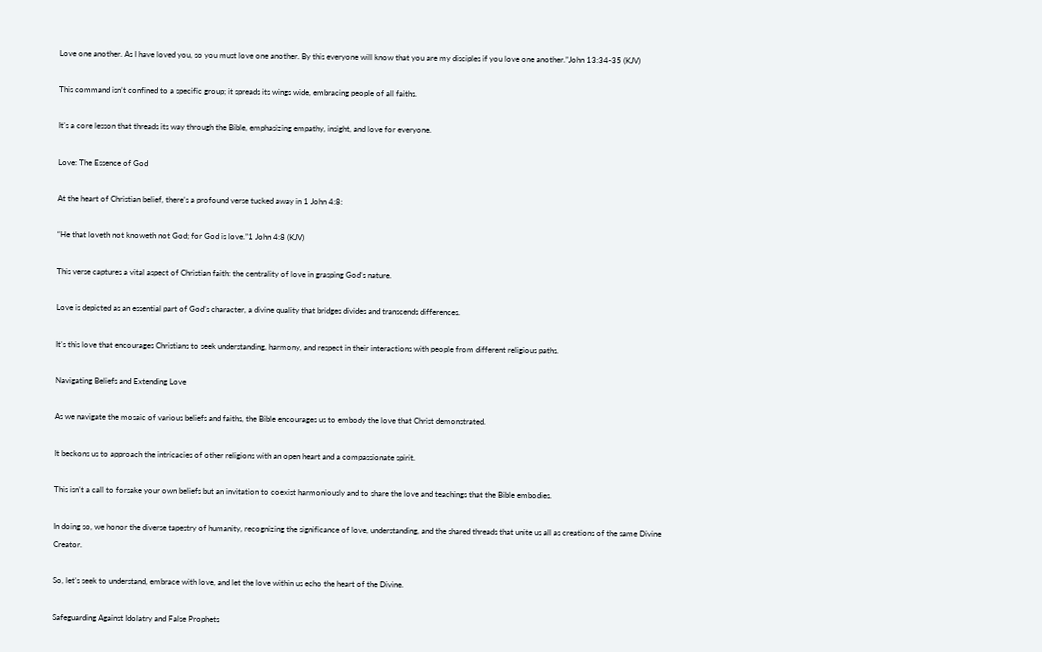Love one another. As I have loved you, so you must love one another. By this everyone will know that you are my disciples if you love one another.”John 13:34-35 (KJV)

This command isn’t confined to a specific group; it spreads its wings wide, embracing people of all faiths.

It’s a core lesson that threads its way through the Bible, emphasizing empathy, insight, and love for everyone.

Love: The Essence of God

At the heart of Christian belief, there’s a profound verse tucked away in 1 John 4:8:

“He that loveth not knoweth not God; for God is love.”1 John 4:8 (KJV)

This verse captures a vital aspect of Christian faith: the centrality of love in grasping God’s nature.

Love is depicted as an essential part of God’s character, a divine quality that bridges divides and transcends differences.

It’s this love that encourages Christians to seek understanding, harmony, and respect in their interactions with people from different religious paths.

Navigating Beliefs and Extending Love

As we navigate the mosaic of various beliefs and faiths, the Bible encourages us to embody the love that Christ demonstrated.

It beckons us to approach the intricacies of other religions with an open heart and a compassionate spirit.

This isn’t a call to forsake your own beliefs but an invitation to coexist harmoniously and to share the love and teachings that the Bible embodies.

In doing so, we honor the diverse tapestry of humanity, recognizing the significance of love, understanding, and the shared threads that unite us all as creations of the same Divine Creator.

So, let’s seek to understand, embrace with love, and let the love within us echo the heart of the Divine.

Safeguarding Against Idolatry and False Prophets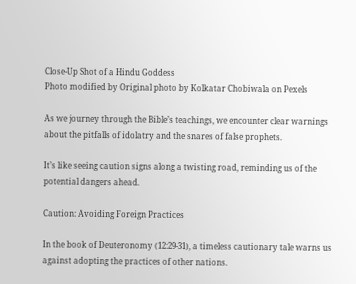Close-Up Shot of a Hindu Goddess
Photo modified by Original photo by Kolkatar Chobiwala on Pexels

As we journey through the Bible’s teachings, we encounter clear warnings about the pitfalls of idolatry and the snares of false prophets.

It’s like seeing caution signs along a twisting road, reminding us of the potential dangers ahead.

Caution: Avoiding Foreign Practices

In the book of Deuteronomy (12:29-31), a timeless cautionary tale warns us against adopting the practices of other nations.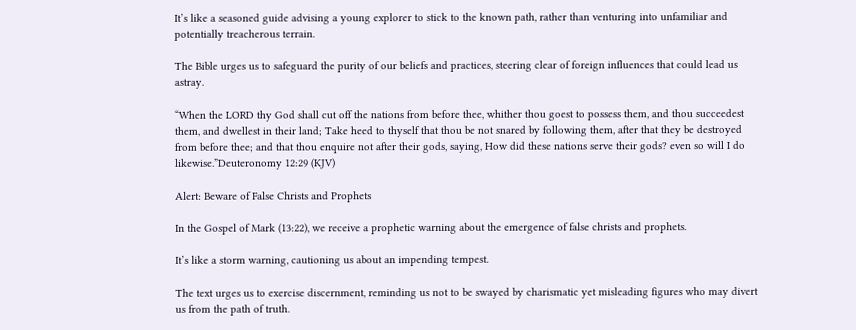It’s like a seasoned guide advising a young explorer to stick to the known path, rather than venturing into unfamiliar and potentially treacherous terrain.

The Bible urges us to safeguard the purity of our beliefs and practices, steering clear of foreign influences that could lead us astray.

“When the LORD thy God shall cut off the nations from before thee, whither thou goest to possess them, and thou succeedest them, and dwellest in their land; Take heed to thyself that thou be not snared by following them, after that they be destroyed from before thee; and that thou enquire not after their gods, saying, How did these nations serve their gods? even so will I do likewise.”Deuteronomy 12:29 (KJV)

Alert: Beware of False Christs and Prophets

In the Gospel of Mark (13:22), we receive a prophetic warning about the emergence of false christs and prophets.

It’s like a storm warning, cautioning us about an impending tempest.

The text urges us to exercise discernment, reminding us not to be swayed by charismatic yet misleading figures who may divert us from the path of truth.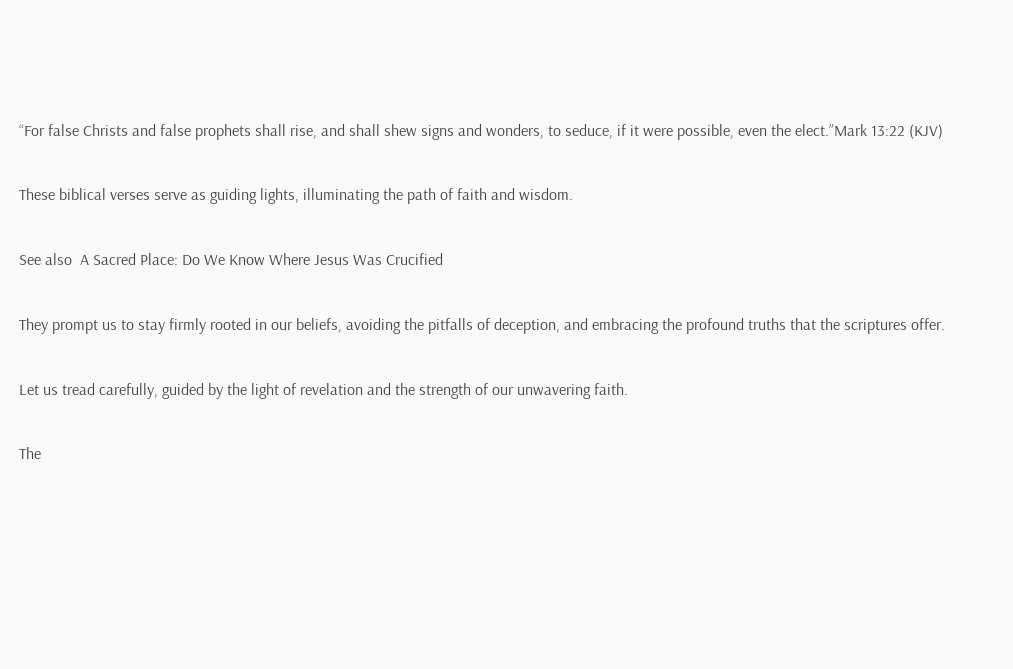“For false Christs and false prophets shall rise, and shall shew signs and wonders, to seduce, if it were possible, even the elect.”Mark 13:22 (KJV)

These biblical verses serve as guiding lights, illuminating the path of faith and wisdom.

See also  A Sacred Place: Do We Know Where Jesus Was Crucified

They prompt us to stay firmly rooted in our beliefs, avoiding the pitfalls of deception, and embracing the profound truths that the scriptures offer.

Let us tread carefully, guided by the light of revelation and the strength of our unwavering faith.

The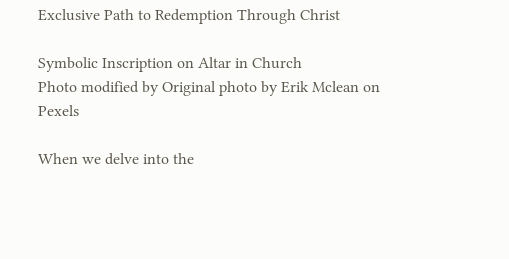Exclusive Path to Redemption Through Christ

Symbolic Inscription on Altar in Church
Photo modified by Original photo by Erik Mclean on Pexels

When we delve into the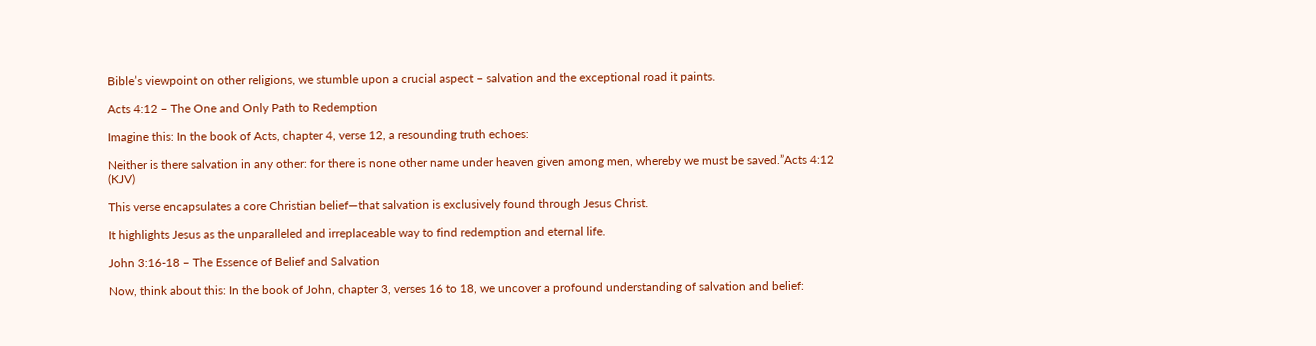Bible’s viewpoint on other religions, we stumble upon a crucial aspect – salvation and the exceptional road it paints.

Acts 4:12 – The One and Only Path to Redemption

Imagine this: In the book of Acts, chapter 4, verse 12, a resounding truth echoes:

Neither is there salvation in any other: for there is none other name under heaven given among men, whereby we must be saved.”Acts 4:12 (KJV)

This verse encapsulates a core Christian belief—that salvation is exclusively found through Jesus Christ.

It highlights Jesus as the unparalleled and irreplaceable way to find redemption and eternal life.

John 3:16-18 – The Essence of Belief and Salvation

Now, think about this: In the book of John, chapter 3, verses 16 to 18, we uncover a profound understanding of salvation and belief: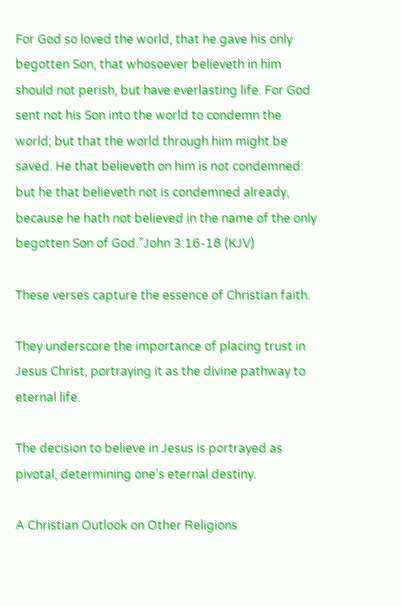For God so loved the world, that he gave his only begotten Son, that whosoever believeth in him should not perish, but have everlasting life. For God sent not his Son into the world to condemn the world; but that the world through him might be saved. He that believeth on him is not condemned: but he that believeth not is condemned already, because he hath not believed in the name of the only begotten Son of God.”John 3:16-18 (KJV)

These verses capture the essence of Christian faith.

They underscore the importance of placing trust in Jesus Christ, portraying it as the divine pathway to eternal life.

The decision to believe in Jesus is portrayed as pivotal, determining one’s eternal destiny.

A Christian Outlook on Other Religions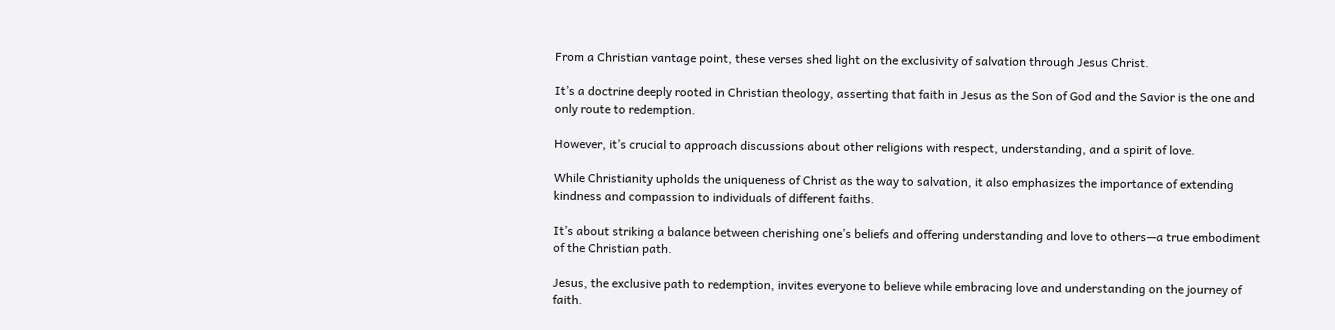From a Christian vantage point, these verses shed light on the exclusivity of salvation through Jesus Christ.

It’s a doctrine deeply rooted in Christian theology, asserting that faith in Jesus as the Son of God and the Savior is the one and only route to redemption.

However, it’s crucial to approach discussions about other religions with respect, understanding, and a spirit of love.

While Christianity upholds the uniqueness of Christ as the way to salvation, it also emphasizes the importance of extending kindness and compassion to individuals of different faiths.

It’s about striking a balance between cherishing one’s beliefs and offering understanding and love to others—a true embodiment of the Christian path.

Jesus, the exclusive path to redemption, invites everyone to believe while embracing love and understanding on the journey of faith.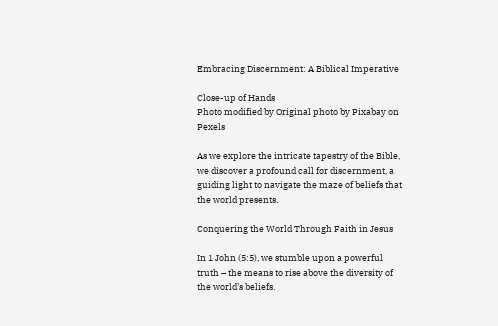Embracing Discernment: A Biblical Imperative

Close-up of Hands
Photo modified by Original photo by Pixabay on Pexels

As we explore the intricate tapestry of the Bible, we discover a profound call for discernment, a guiding light to navigate the maze of beliefs that the world presents.

Conquering the World Through Faith in Jesus

In 1 John (5:5), we stumble upon a powerful truth – the means to rise above the diversity of the world’s beliefs.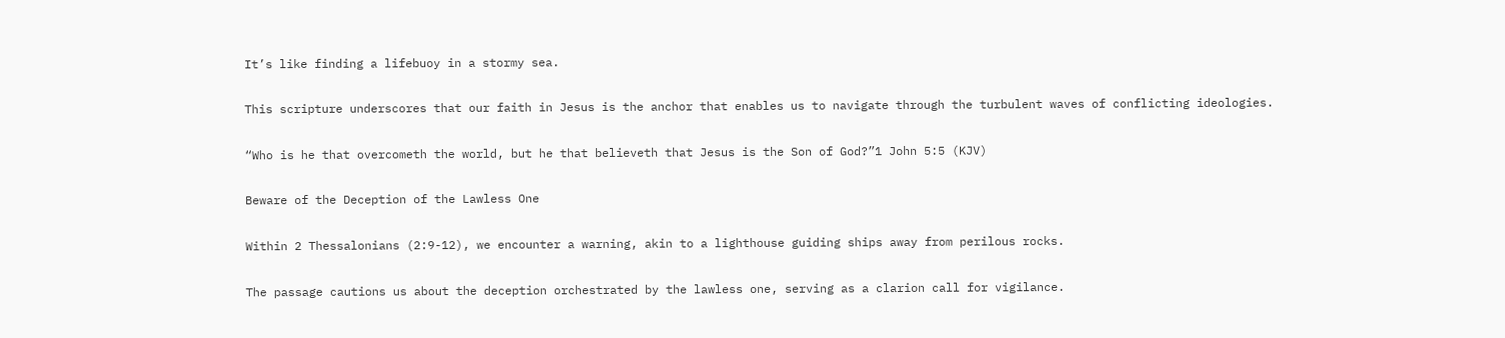It’s like finding a lifebuoy in a stormy sea.

This scripture underscores that our faith in Jesus is the anchor that enables us to navigate through the turbulent waves of conflicting ideologies.

“Who is he that overcometh the world, but he that believeth that Jesus is the Son of God?”1 John 5:5 (KJV)

Beware of the Deception of the Lawless One

Within 2 Thessalonians (2:9-12), we encounter a warning, akin to a lighthouse guiding ships away from perilous rocks.

The passage cautions us about the deception orchestrated by the lawless one, serving as a clarion call for vigilance.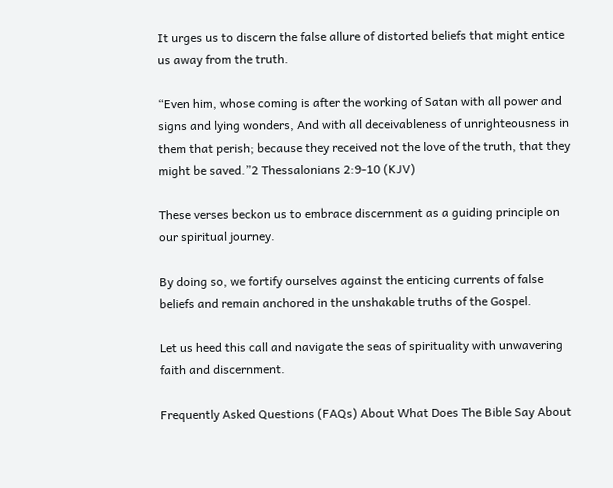It urges us to discern the false allure of distorted beliefs that might entice us away from the truth.

“Even him, whose coming is after the working of Satan with all power and signs and lying wonders, And with all deceivableness of unrighteousness in them that perish; because they received not the love of the truth, that they might be saved.”2 Thessalonians 2:9-10 (KJV)

These verses beckon us to embrace discernment as a guiding principle on our spiritual journey.

By doing so, we fortify ourselves against the enticing currents of false beliefs and remain anchored in the unshakable truths of the Gospel.

Let us heed this call and navigate the seas of spirituality with unwavering faith and discernment.

Frequently Asked Questions (FAQs) About What Does The Bible Say About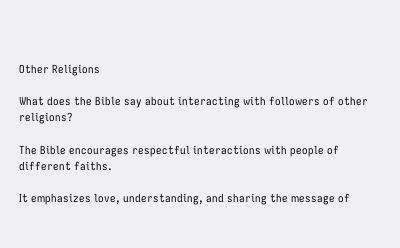Other Religions

What does the Bible say about interacting with followers of other religions?

The Bible encourages respectful interactions with people of different faiths.

It emphasizes love, understanding, and sharing the message of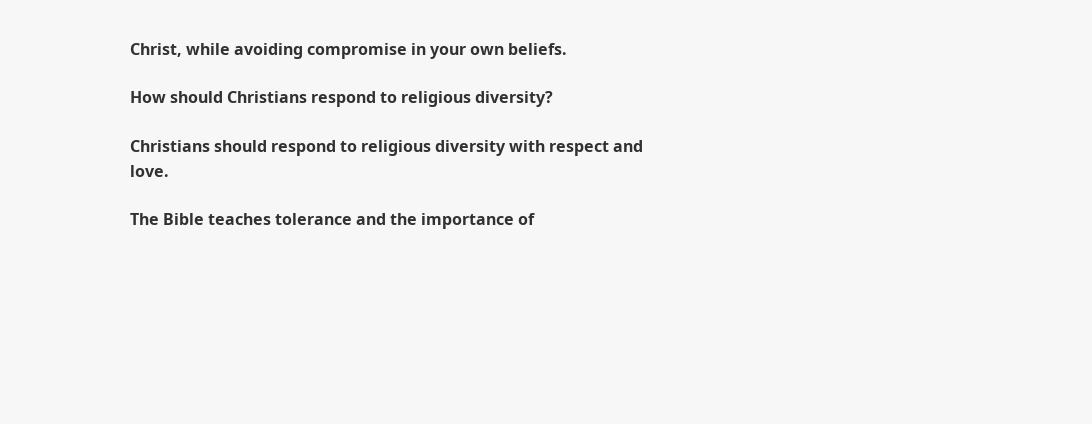Christ, while avoiding compromise in your own beliefs.

How should Christians respond to religious diversity?

Christians should respond to religious diversity with respect and love.

The Bible teaches tolerance and the importance of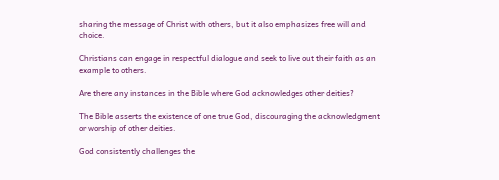sharing the message of Christ with others, but it also emphasizes free will and choice.

Christians can engage in respectful dialogue and seek to live out their faith as an example to others.

Are there any instances in the Bible where God acknowledges other deities?

The Bible asserts the existence of one true God, discouraging the acknowledgment or worship of other deities.

God consistently challenges the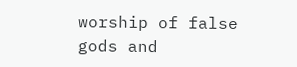worship of false gods and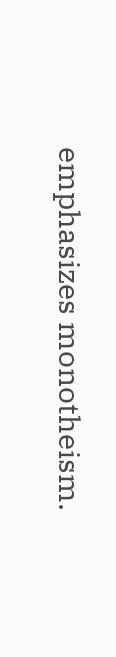emphasizes monotheism.